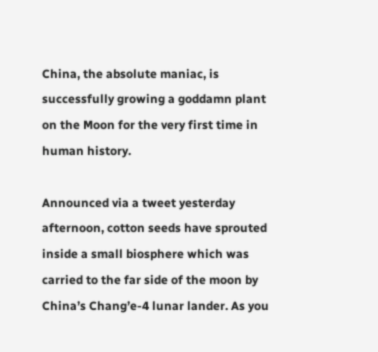China, the absolute maniac, is successfully growing a goddamn plant on the Moon for the very first time in human history.

Announced via a tweet yesterday afternoon, cotton seeds have sprouted inside a small biosphere which was carried to the far side of the moon by China’s Chang’e-4 lunar lander. As you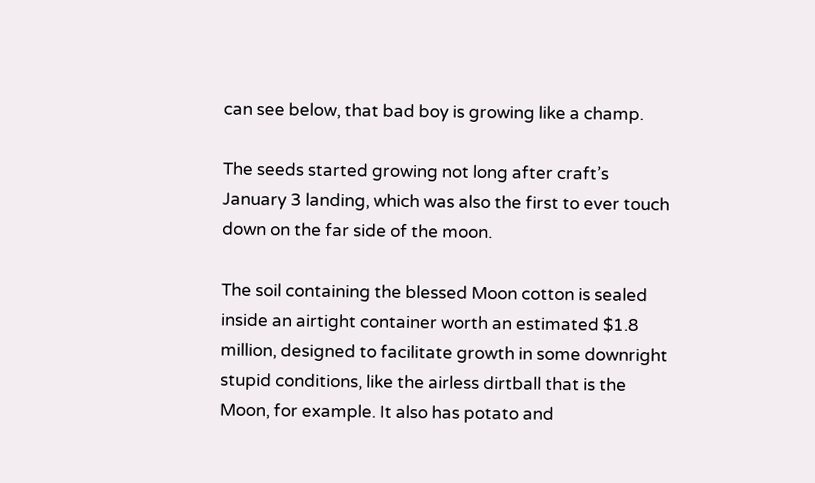can see below, that bad boy is growing like a champ.

The seeds started growing not long after craft’s January 3 landing, which was also the first to ever touch down on the far side of the moon.

The soil containing the blessed Moon cotton is sealed inside an airtight container worth an estimated $1.8 million, designed to facilitate growth in some downright stupid conditions, like the airless dirtball that is the Moon, for example. It also has potato and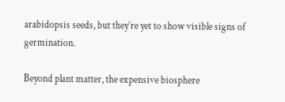arabidopsis seeds, but they’re yet to show visible signs of germination.

Beyond plant matter, the expensive biosphere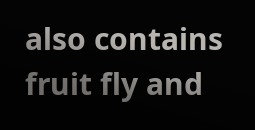also contains fruit fly and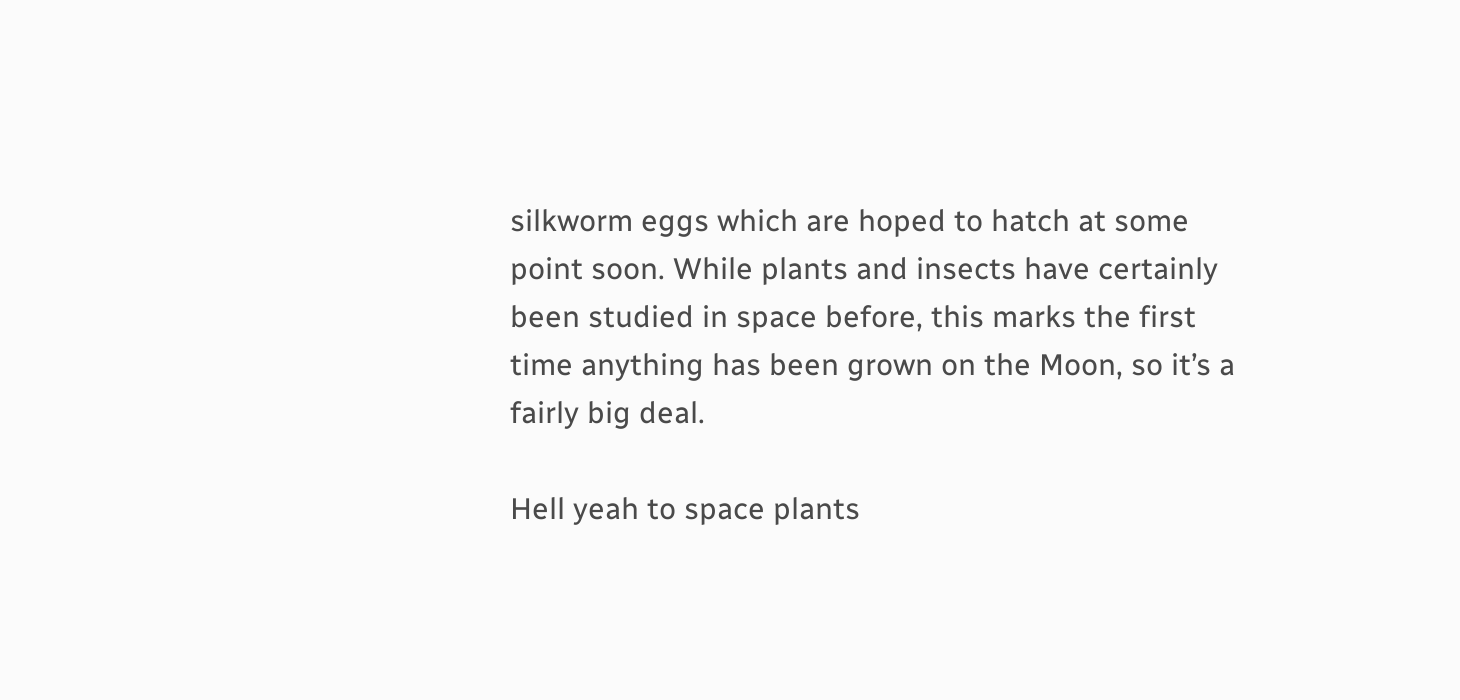silkworm eggs which are hoped to hatch at some point soon. While plants and insects have certainly been studied in space before, this marks the first time anything has been grown on the Moon, so it’s a fairly big deal.

Hell yeah to space plants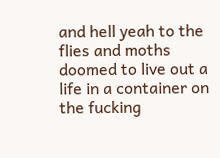and hell yeah to the flies and moths doomed to live out a life in a container on the fucking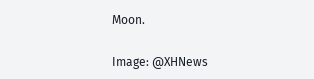Moon.

Image: @XHNews